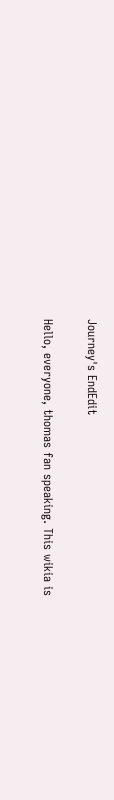Journey's EndEdit

Hello, everyone, thomas fan speaking. This wikia is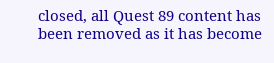closed, all Quest 89 content has been removed as it has become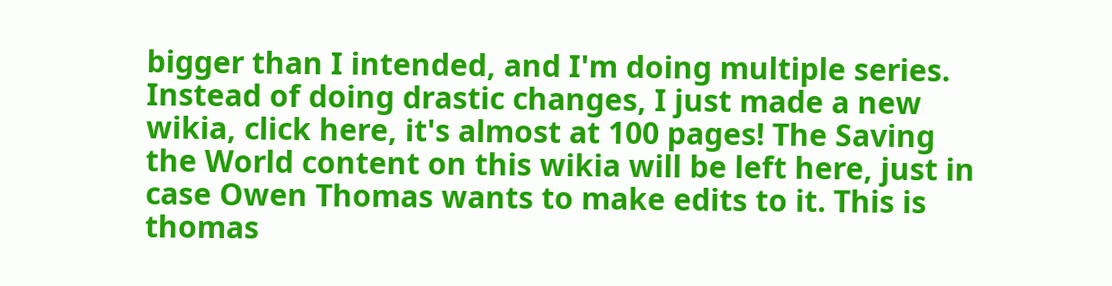bigger than I intended, and I'm doing multiple series. Instead of doing drastic changes, I just made a new wikia, click here, it's almost at 100 pages! The Saving the World content on this wikia will be left here, just in case Owen Thomas wants to make edits to it. This is thomas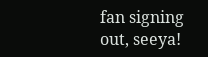fan signing out, seeya!